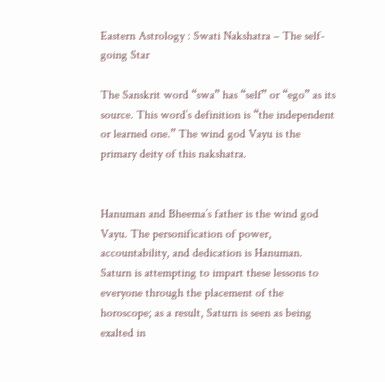Eastern Astrology : Swati Nakshatra – The self-going Star

The Sanskrit word “swa” has “self” or “ego” as its source. This word’s definition is “the independent or learned one.” The wind god Vayu is the primary deity of this nakshatra.


Hanuman and Bheema’s father is the wind god Vayu. The personification of power, accountability, and dedication is Hanuman. Saturn is attempting to impart these lessons to everyone through the placement of the horoscope; as a result, Saturn is seen as being exalted in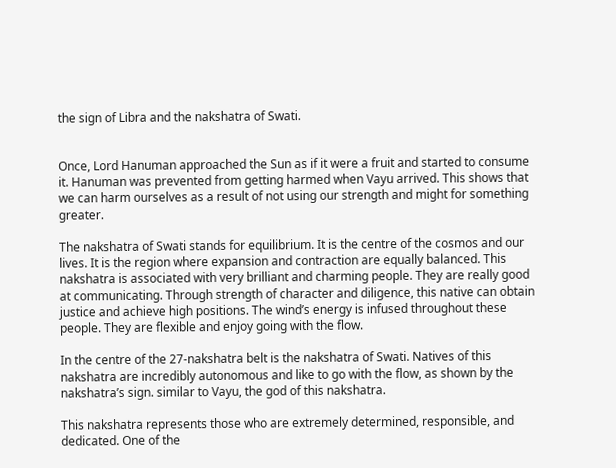the sign of Libra and the nakshatra of Swati.


Once, Lord Hanuman approached the Sun as if it were a fruit and started to consume it. Hanuman was prevented from getting harmed when Vayu arrived. This shows that we can harm ourselves as a result of not using our strength and might for something greater.

The nakshatra of Swati stands for equilibrium. It is the centre of the cosmos and our lives. It is the region where expansion and contraction are equally balanced. This nakshatra is associated with very brilliant and charming people. They are really good at communicating. Through strength of character and diligence, this native can obtain justice and achieve high positions. The wind’s energy is infused throughout these people. They are flexible and enjoy going with the flow.

In the centre of the 27-nakshatra belt is the nakshatra of Swati. Natives of this nakshatra are incredibly autonomous and like to go with the flow, as shown by the nakshatra’s sign. similar to Vayu, the god of this nakshatra.

This nakshatra represents those who are extremely determined, responsible, and dedicated. One of the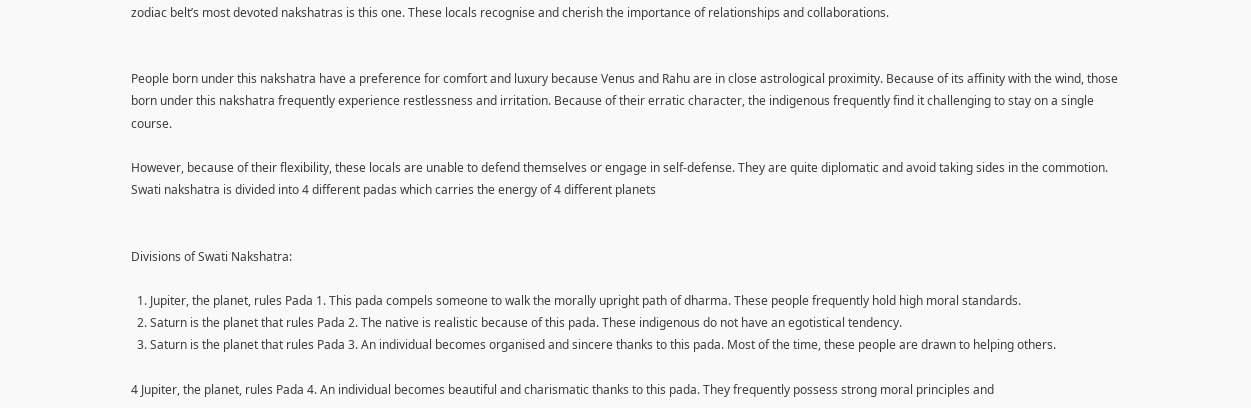zodiac belt’s most devoted nakshatras is this one. These locals recognise and cherish the importance of relationships and collaborations.


People born under this nakshatra have a preference for comfort and luxury because Venus and Rahu are in close astrological proximity. Because of its affinity with the wind, those born under this nakshatra frequently experience restlessness and irritation. Because of their erratic character, the indigenous frequently find it challenging to stay on a single course.

However, because of their flexibility, these locals are unable to defend themselves or engage in self-defense. They are quite diplomatic and avoid taking sides in the commotion. Swati nakshatra is divided into 4 different padas which carries the energy of 4 different planets


Divisions of Swati Nakshatra:

  1. Jupiter, the planet, rules Pada 1. This pada compels someone to walk the morally upright path of dharma. These people frequently hold high moral standards.
  2. Saturn is the planet that rules Pada 2. The native is realistic because of this pada. These indigenous do not have an egotistical tendency.
  3. Saturn is the planet that rules Pada 3. An individual becomes organised and sincere thanks to this pada. Most of the time, these people are drawn to helping others.

4 Jupiter, the planet, rules Pada 4. An individual becomes beautiful and charismatic thanks to this pada. They frequently possess strong moral principles and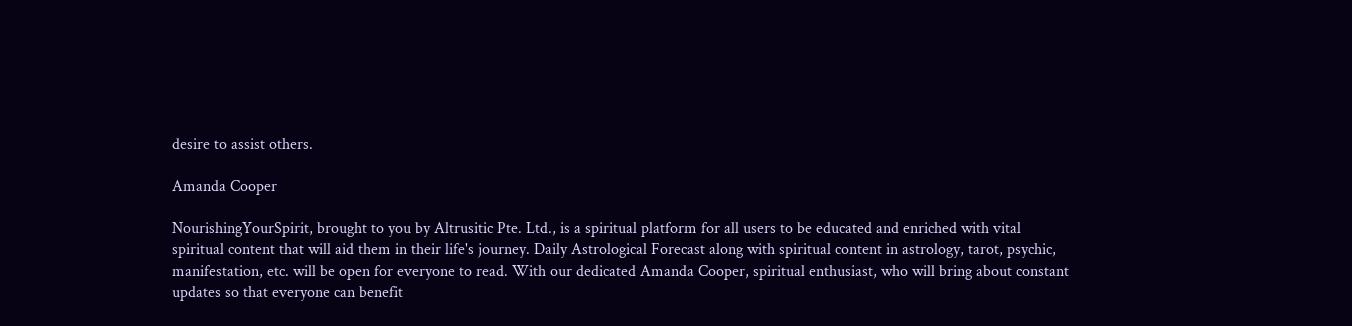desire to assist others.

Amanda Cooper

NourishingYourSpirit, brought to you by Altrusitic Pte. Ltd., is a spiritual platform for all users to be educated and enriched with vital spiritual content that will aid them in their life's journey. Daily Astrological Forecast along with spiritual content in astrology, tarot, psychic, manifestation, etc. will be open for everyone to read. With our dedicated Amanda Cooper, spiritual enthusiast, who will bring about constant updates so that everyone can benefit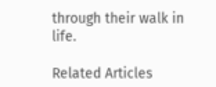through their walk in life.

Related Articles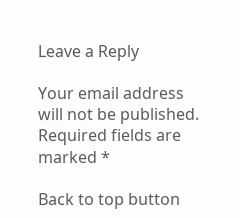Leave a Reply

Your email address will not be published. Required fields are marked *

Back to top button